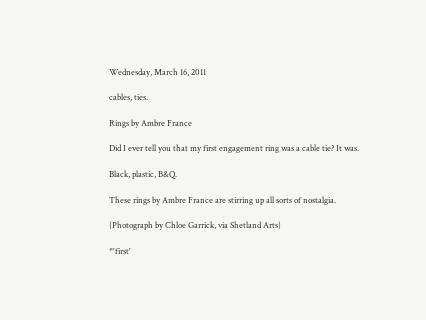Wednesday, March 16, 2011

cables, ties.

Rings by Ambre France

Did I ever tell you that my first engagement ring was a cable tie? It was.

Black, plastic, B&Q.

These rings by Ambre France are stirring up all sorts of nostalgia.

{Photograph by Chloe Garrick, via Shetland Arts}

*'first'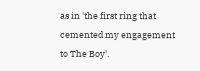as in 'the first ring that cemented my engagement to The Boy'.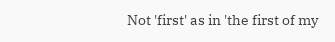Not 'first' as in 'the first of my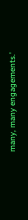many, many engagements.'